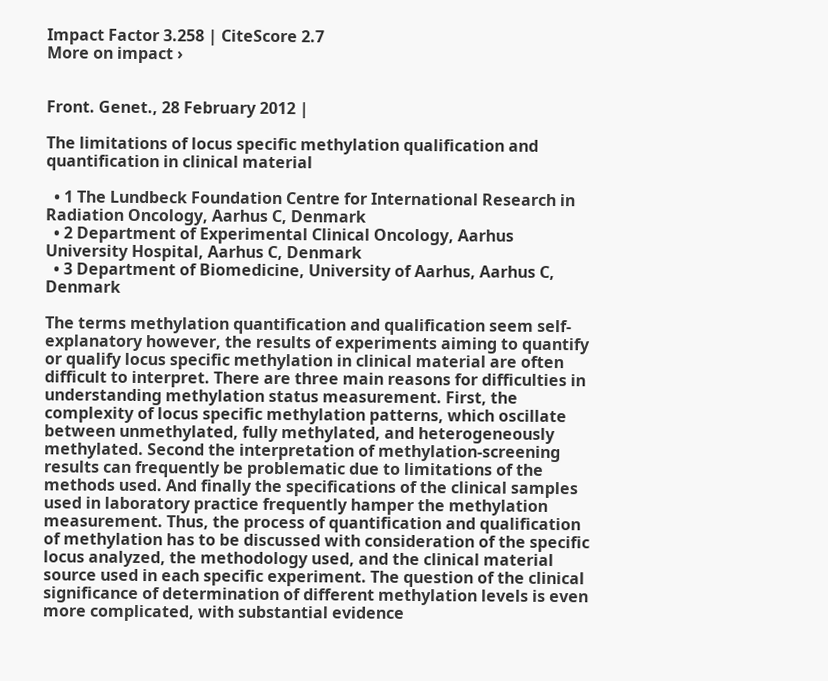Impact Factor 3.258 | CiteScore 2.7
More on impact ›


Front. Genet., 28 February 2012 |

The limitations of locus specific methylation qualification and quantification in clinical material

  • 1 The Lundbeck Foundation Centre for International Research in Radiation Oncology, Aarhus C, Denmark
  • 2 Department of Experimental Clinical Oncology, Aarhus University Hospital, Aarhus C, Denmark
  • 3 Department of Biomedicine, University of Aarhus, Aarhus C, Denmark

The terms methylation quantification and qualification seem self-explanatory however, the results of experiments aiming to quantify or qualify locus specific methylation in clinical material are often difficult to interpret. There are three main reasons for difficulties in understanding methylation status measurement. First, the complexity of locus specific methylation patterns, which oscillate between unmethylated, fully methylated, and heterogeneously methylated. Second the interpretation of methylation-screening results can frequently be problematic due to limitations of the methods used. And finally the specifications of the clinical samples used in laboratory practice frequently hamper the methylation measurement. Thus, the process of quantification and qualification of methylation has to be discussed with consideration of the specific locus analyzed, the methodology used, and the clinical material source used in each specific experiment. The question of the clinical significance of determination of different methylation levels is even more complicated, with substantial evidence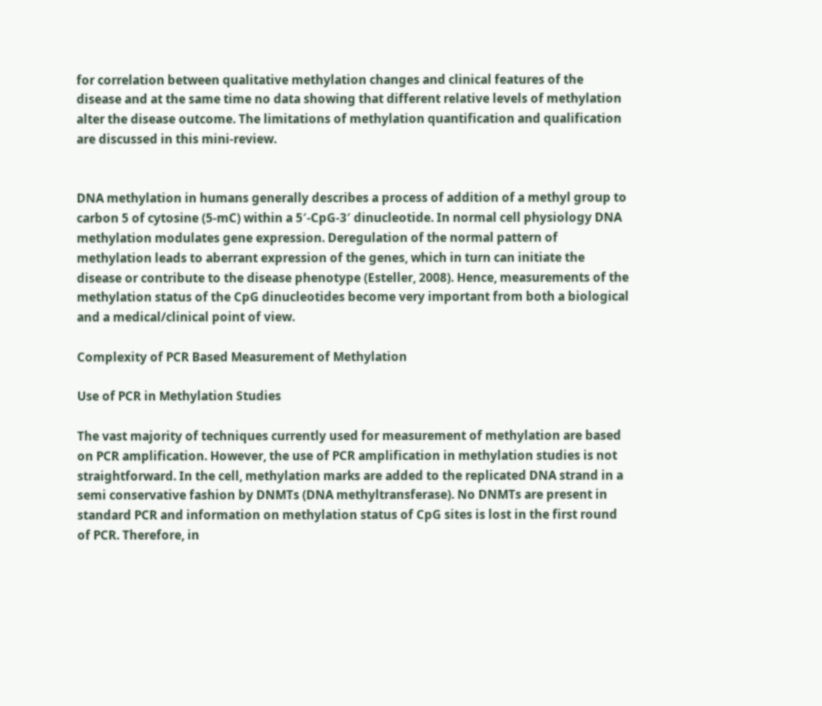for correlation between qualitative methylation changes and clinical features of the disease and at the same time no data showing that different relative levels of methylation alter the disease outcome. The limitations of methylation quantification and qualification are discussed in this mini-review.


DNA methylation in humans generally describes a process of addition of a methyl group to carbon 5 of cytosine (5-mC) within a 5′-CpG-3′ dinucleotide. In normal cell physiology DNA methylation modulates gene expression. Deregulation of the normal pattern of methylation leads to aberrant expression of the genes, which in turn can initiate the disease or contribute to the disease phenotype (Esteller, 2008). Hence, measurements of the methylation status of the CpG dinucleotides become very important from both a biological and a medical/clinical point of view.

Complexity of PCR Based Measurement of Methylation

Use of PCR in Methylation Studies

The vast majority of techniques currently used for measurement of methylation are based on PCR amplification. However, the use of PCR amplification in methylation studies is not straightforward. In the cell, methylation marks are added to the replicated DNA strand in a semi conservative fashion by DNMTs (DNA methyltransferase). No DNMTs are present in standard PCR and information on methylation status of CpG sites is lost in the first round of PCR. Therefore, in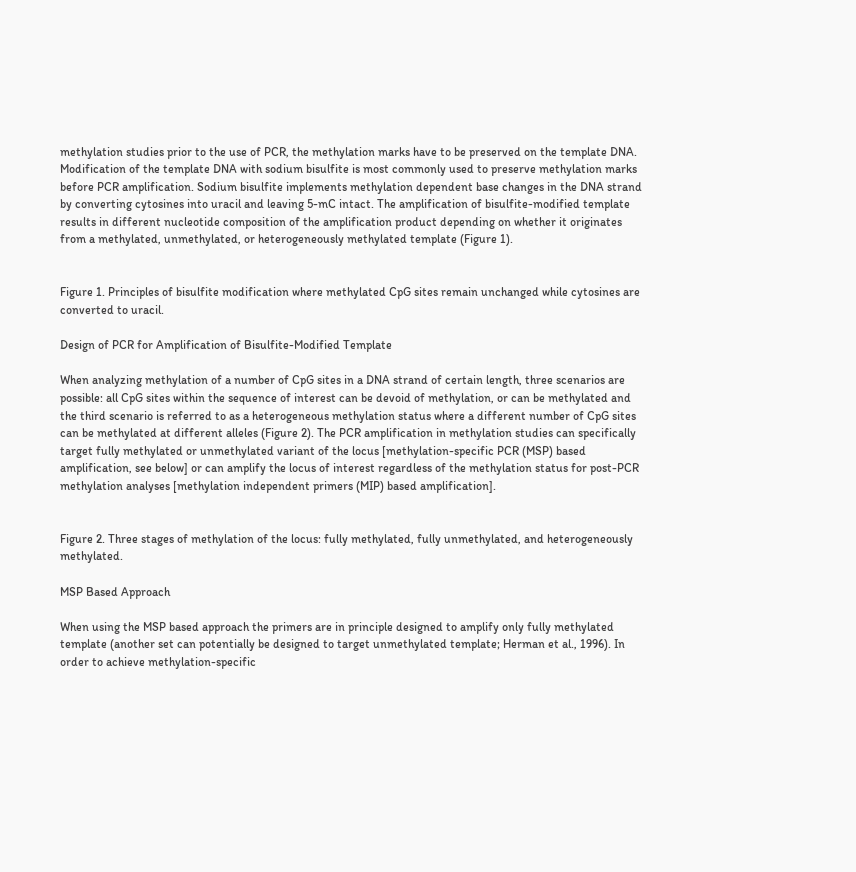methylation studies prior to the use of PCR, the methylation marks have to be preserved on the template DNA. Modification of the template DNA with sodium bisulfite is most commonly used to preserve methylation marks before PCR amplification. Sodium bisulfite implements methylation dependent base changes in the DNA strand by converting cytosines into uracil and leaving 5-mC intact. The amplification of bisulfite-modified template results in different nucleotide composition of the amplification product depending on whether it originates from a methylated, unmethylated, or heterogeneously methylated template (Figure 1).


Figure 1. Principles of bisulfite modification where methylated CpG sites remain unchanged while cytosines are converted to uracil.

Design of PCR for Amplification of Bisulfite-Modified Template

When analyzing methylation of a number of CpG sites in a DNA strand of certain length, three scenarios are possible: all CpG sites within the sequence of interest can be devoid of methylation, or can be methylated and the third scenario is referred to as a heterogeneous methylation status where a different number of CpG sites can be methylated at different alleles (Figure 2). The PCR amplification in methylation studies can specifically target fully methylated or unmethylated variant of the locus [methylation-specific PCR (MSP) based amplification, see below] or can amplify the locus of interest regardless of the methylation status for post-PCR methylation analyses [methylation independent primers (MIP) based amplification].


Figure 2. Three stages of methylation of the locus: fully methylated, fully unmethylated, and heterogeneously methylated.

MSP Based Approach

When using the MSP based approach the primers are in principle designed to amplify only fully methylated template (another set can potentially be designed to target unmethylated template; Herman et al., 1996). In order to achieve methylation-specific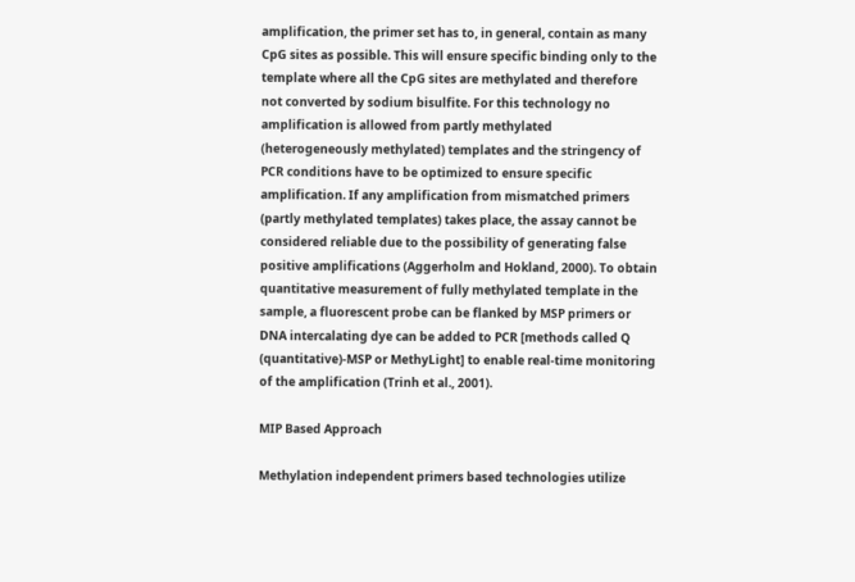amplification, the primer set has to, in general, contain as many CpG sites as possible. This will ensure specific binding only to the template where all the CpG sites are methylated and therefore not converted by sodium bisulfite. For this technology no amplification is allowed from partly methylated (heterogeneously methylated) templates and the stringency of PCR conditions have to be optimized to ensure specific amplification. If any amplification from mismatched primers (partly methylated templates) takes place, the assay cannot be considered reliable due to the possibility of generating false positive amplifications (Aggerholm and Hokland, 2000). To obtain quantitative measurement of fully methylated template in the sample, a fluorescent probe can be flanked by MSP primers or DNA intercalating dye can be added to PCR [methods called Q (quantitative)-MSP or MethyLight] to enable real-time monitoring of the amplification (Trinh et al., 2001).

MIP Based Approach

Methylation independent primers based technologies utilize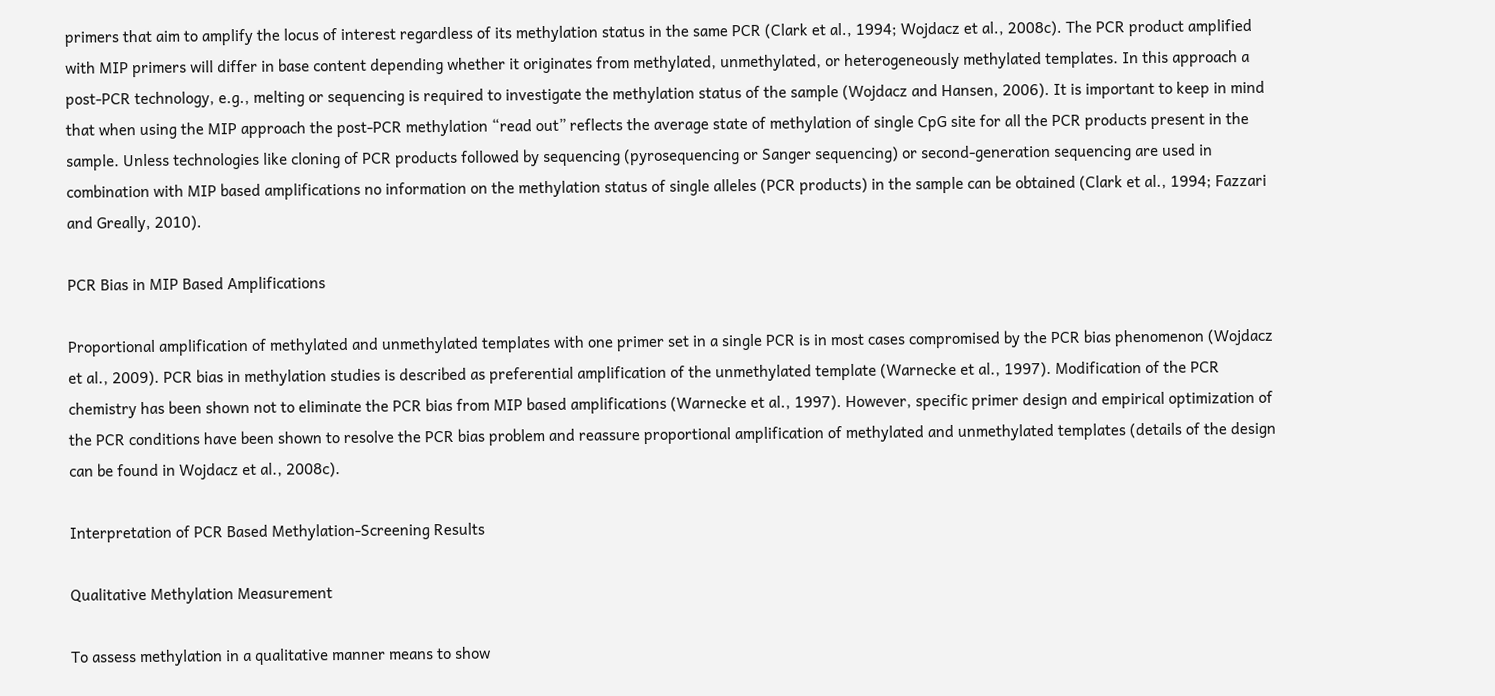primers that aim to amplify the locus of interest regardless of its methylation status in the same PCR (Clark et al., 1994; Wojdacz et al., 2008c). The PCR product amplified with MIP primers will differ in base content depending whether it originates from methylated, unmethylated, or heterogeneously methylated templates. In this approach a post-PCR technology, e.g., melting or sequencing is required to investigate the methylation status of the sample (Wojdacz and Hansen, 2006). It is important to keep in mind that when using the MIP approach the post-PCR methylation “read out” reflects the average state of methylation of single CpG site for all the PCR products present in the sample. Unless technologies like cloning of PCR products followed by sequencing (pyrosequencing or Sanger sequencing) or second-generation sequencing are used in combination with MIP based amplifications no information on the methylation status of single alleles (PCR products) in the sample can be obtained (Clark et al., 1994; Fazzari and Greally, 2010).

PCR Bias in MIP Based Amplifications

Proportional amplification of methylated and unmethylated templates with one primer set in a single PCR is in most cases compromised by the PCR bias phenomenon (Wojdacz et al., 2009). PCR bias in methylation studies is described as preferential amplification of the unmethylated template (Warnecke et al., 1997). Modification of the PCR chemistry has been shown not to eliminate the PCR bias from MIP based amplifications (Warnecke et al., 1997). However, specific primer design and empirical optimization of the PCR conditions have been shown to resolve the PCR bias problem and reassure proportional amplification of methylated and unmethylated templates (details of the design can be found in Wojdacz et al., 2008c).

Interpretation of PCR Based Methylation-Screening Results

Qualitative Methylation Measurement

To assess methylation in a qualitative manner means to show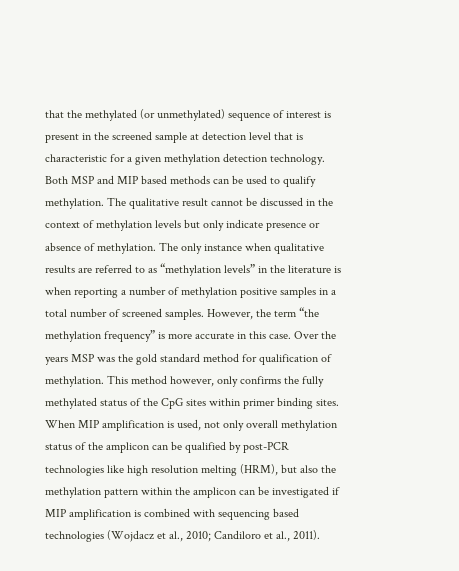that the methylated (or unmethylated) sequence of interest is present in the screened sample at detection level that is characteristic for a given methylation detection technology. Both MSP and MIP based methods can be used to qualify methylation. The qualitative result cannot be discussed in the context of methylation levels but only indicate presence or absence of methylation. The only instance when qualitative results are referred to as “methylation levels” in the literature is when reporting a number of methylation positive samples in a total number of screened samples. However, the term “the methylation frequency” is more accurate in this case. Over the years MSP was the gold standard method for qualification of methylation. This method however, only confirms the fully methylated status of the CpG sites within primer binding sites. When MIP amplification is used, not only overall methylation status of the amplicon can be qualified by post-PCR technologies like high resolution melting (HRM), but also the methylation pattern within the amplicon can be investigated if MIP amplification is combined with sequencing based technologies (Wojdacz et al., 2010; Candiloro et al., 2011).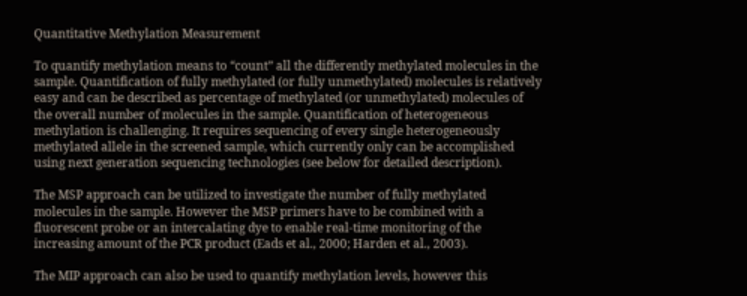Quantitative Methylation Measurement

To quantify methylation means to “count” all the differently methylated molecules in the sample. Quantification of fully methylated (or fully unmethylated) molecules is relatively easy and can be described as percentage of methylated (or unmethylated) molecules of the overall number of molecules in the sample. Quantification of heterogeneous methylation is challenging. It requires sequencing of every single heterogeneously methylated allele in the screened sample, which currently only can be accomplished using next generation sequencing technologies (see below for detailed description).

The MSP approach can be utilized to investigate the number of fully methylated molecules in the sample. However the MSP primers have to be combined with a fluorescent probe or an intercalating dye to enable real-time monitoring of the increasing amount of the PCR product (Eads et al., 2000; Harden et al., 2003).

The MIP approach can also be used to quantify methylation levels, however this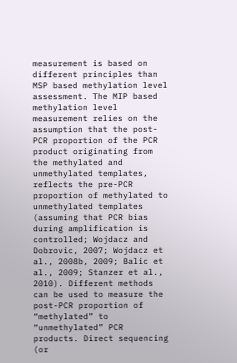measurement is based on different principles than MSP based methylation level assessment. The MIP based methylation level measurement relies on the assumption that the post-PCR proportion of the PCR product originating from the methylated and unmethylated templates, reflects the pre-PCR proportion of methylated to unmethylated templates (assuming that PCR bias during amplification is controlled; Wojdacz and Dobrovic, 2007; Wojdacz et al., 2008b, 2009; Balic et al., 2009; Stanzer et al., 2010). Different methods can be used to measure the post-PCR proportion of “methylated” to “unmethylated” PCR products. Direct sequencing (or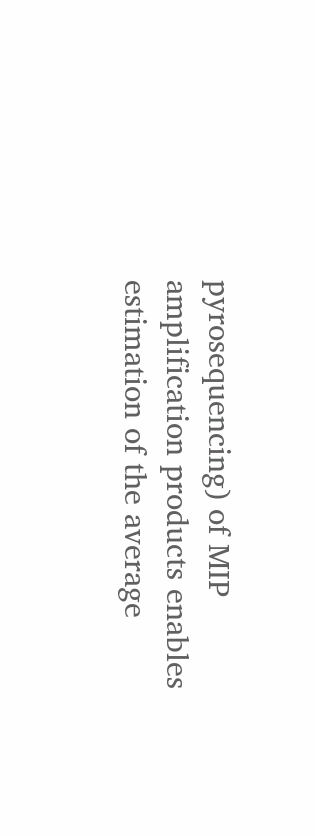pyrosequencing) of MIP amplification products enables estimation of the average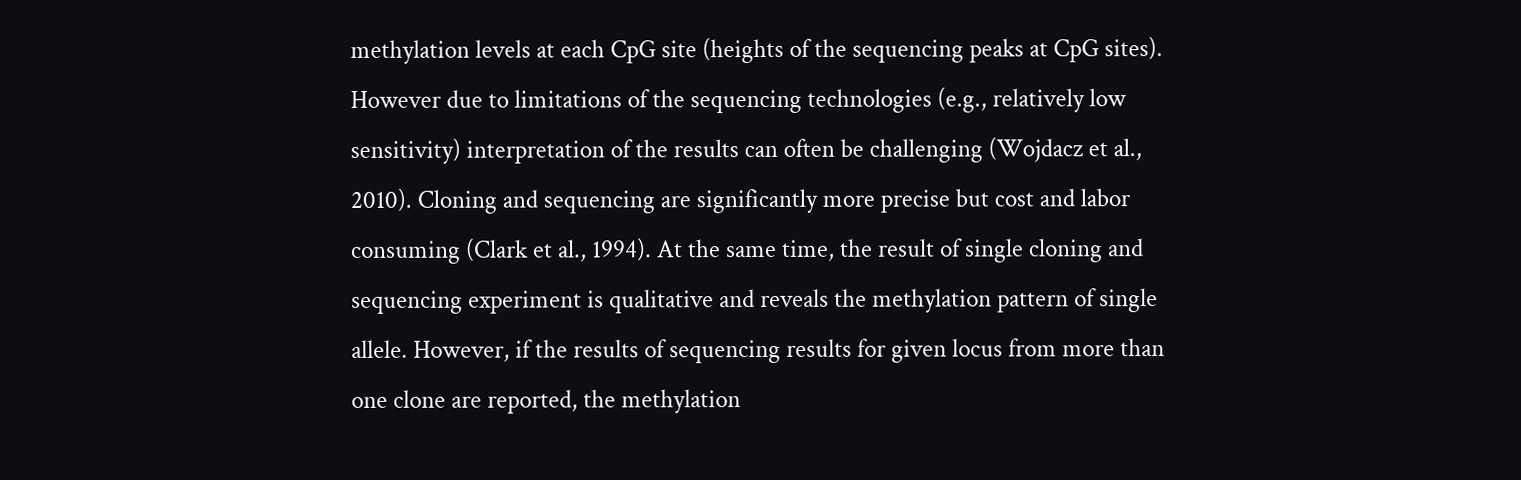methylation levels at each CpG site (heights of the sequencing peaks at CpG sites). However due to limitations of the sequencing technologies (e.g., relatively low sensitivity) interpretation of the results can often be challenging (Wojdacz et al., 2010). Cloning and sequencing are significantly more precise but cost and labor consuming (Clark et al., 1994). At the same time, the result of single cloning and sequencing experiment is qualitative and reveals the methylation pattern of single allele. However, if the results of sequencing results for given locus from more than one clone are reported, the methylation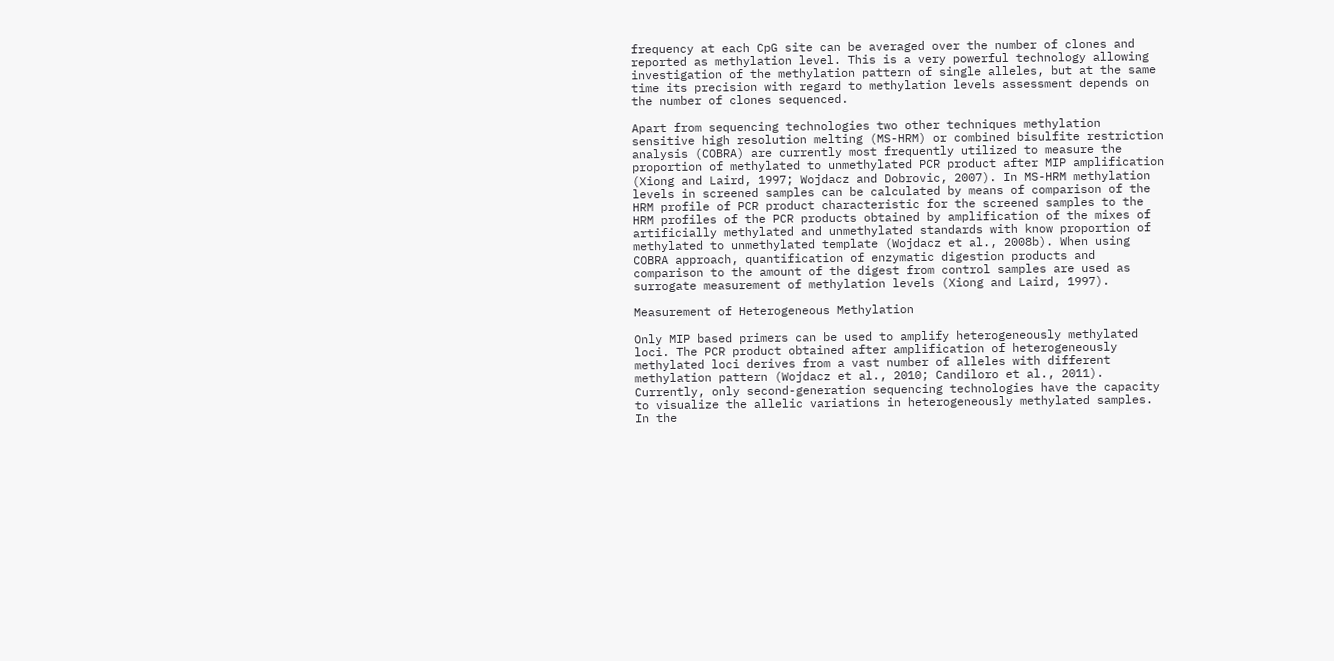frequency at each CpG site can be averaged over the number of clones and reported as methylation level. This is a very powerful technology allowing investigation of the methylation pattern of single alleles, but at the same time its precision with regard to methylation levels assessment depends on the number of clones sequenced.

Apart from sequencing technologies two other techniques methylation sensitive high resolution melting (MS-HRM) or combined bisulfite restriction analysis (COBRA) are currently most frequently utilized to measure the proportion of methylated to unmethylated PCR product after MIP amplification (Xiong and Laird, 1997; Wojdacz and Dobrovic, 2007). In MS-HRM methylation levels in screened samples can be calculated by means of comparison of the HRM profile of PCR product characteristic for the screened samples to the HRM profiles of the PCR products obtained by amplification of the mixes of artificially methylated and unmethylated standards with know proportion of methylated to unmethylated template (Wojdacz et al., 2008b). When using COBRA approach, quantification of enzymatic digestion products and comparison to the amount of the digest from control samples are used as surrogate measurement of methylation levels (Xiong and Laird, 1997).

Measurement of Heterogeneous Methylation

Only MIP based primers can be used to amplify heterogeneously methylated loci. The PCR product obtained after amplification of heterogeneously methylated loci derives from a vast number of alleles with different methylation pattern (Wojdacz et al., 2010; Candiloro et al., 2011). Currently, only second-generation sequencing technologies have the capacity to visualize the allelic variations in heterogeneously methylated samples. In the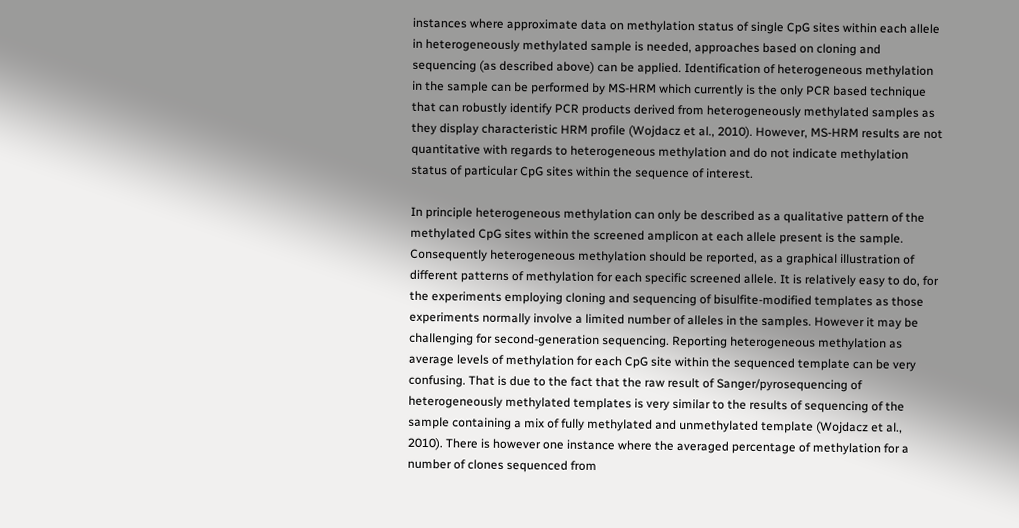instances where approximate data on methylation status of single CpG sites within each allele in heterogeneously methylated sample is needed, approaches based on cloning and sequencing (as described above) can be applied. Identification of heterogeneous methylation in the sample can be performed by MS-HRM which currently is the only PCR based technique that can robustly identify PCR products derived from heterogeneously methylated samples as they display characteristic HRM profile (Wojdacz et al., 2010). However, MS-HRM results are not quantitative with regards to heterogeneous methylation and do not indicate methylation status of particular CpG sites within the sequence of interest.

In principle heterogeneous methylation can only be described as a qualitative pattern of the methylated CpG sites within the screened amplicon at each allele present is the sample. Consequently heterogeneous methylation should be reported, as a graphical illustration of different patterns of methylation for each specific screened allele. It is relatively easy to do, for the experiments employing cloning and sequencing of bisulfite-modified templates as those experiments normally involve a limited number of alleles in the samples. However it may be challenging for second-generation sequencing. Reporting heterogeneous methylation as average levels of methylation for each CpG site within the sequenced template can be very confusing. That is due to the fact that the raw result of Sanger/pyrosequencing of heterogeneously methylated templates is very similar to the results of sequencing of the sample containing a mix of fully methylated and unmethylated template (Wojdacz et al., 2010). There is however one instance where the averaged percentage of methylation for a number of clones sequenced from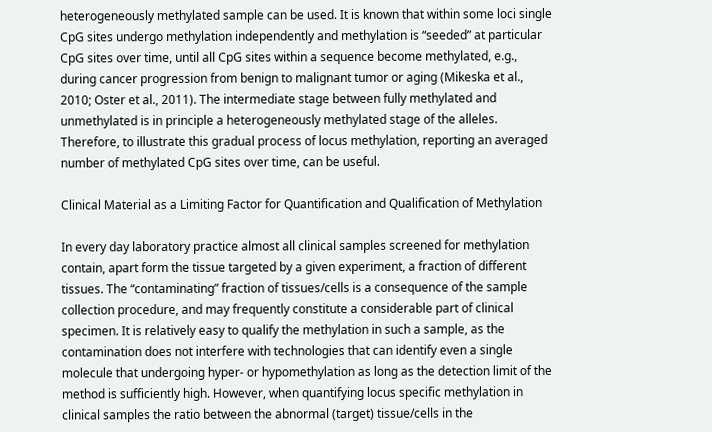heterogeneously methylated sample can be used. It is known that within some loci single CpG sites undergo methylation independently and methylation is “seeded” at particular CpG sites over time, until all CpG sites within a sequence become methylated, e.g., during cancer progression from benign to malignant tumor or aging (Mikeska et al., 2010; Oster et al., 2011). The intermediate stage between fully methylated and unmethylated is in principle a heterogeneously methylated stage of the alleles. Therefore, to illustrate this gradual process of locus methylation, reporting an averaged number of methylated CpG sites over time, can be useful.

Clinical Material as a Limiting Factor for Quantification and Qualification of Methylation

In every day laboratory practice almost all clinical samples screened for methylation contain, apart form the tissue targeted by a given experiment, a fraction of different tissues. The “contaminating” fraction of tissues/cells is a consequence of the sample collection procedure, and may frequently constitute a considerable part of clinical specimen. It is relatively easy to qualify the methylation in such a sample, as the contamination does not interfere with technologies that can identify even a single molecule that undergoing hyper- or hypomethylation as long as the detection limit of the method is sufficiently high. However, when quantifying locus specific methylation in clinical samples the ratio between the abnormal (target) tissue/cells in the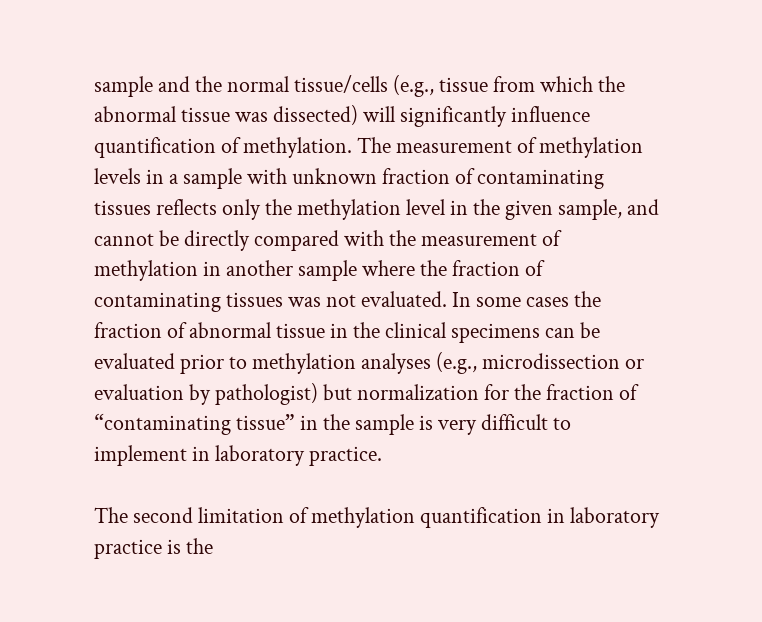sample and the normal tissue/cells (e.g., tissue from which the abnormal tissue was dissected) will significantly influence quantification of methylation. The measurement of methylation levels in a sample with unknown fraction of contaminating tissues reflects only the methylation level in the given sample, and cannot be directly compared with the measurement of methylation in another sample where the fraction of contaminating tissues was not evaluated. In some cases the fraction of abnormal tissue in the clinical specimens can be evaluated prior to methylation analyses (e.g., microdissection or evaluation by pathologist) but normalization for the fraction of “contaminating tissue” in the sample is very difficult to implement in laboratory practice.

The second limitation of methylation quantification in laboratory practice is the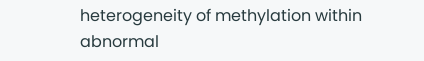heterogeneity of methylation within abnormal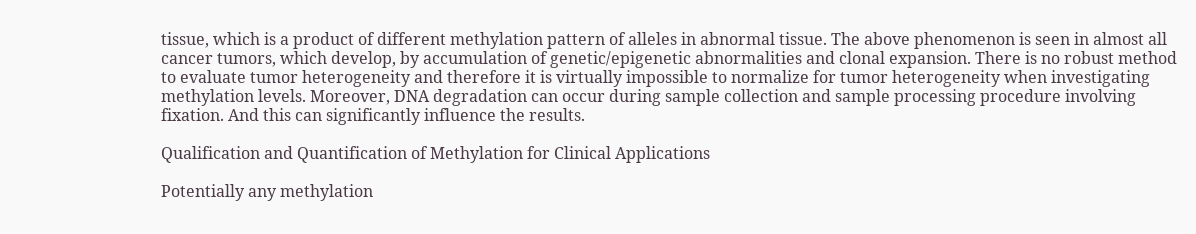tissue, which is a product of different methylation pattern of alleles in abnormal tissue. The above phenomenon is seen in almost all cancer tumors, which develop, by accumulation of genetic/epigenetic abnormalities and clonal expansion. There is no robust method to evaluate tumor heterogeneity and therefore it is virtually impossible to normalize for tumor heterogeneity when investigating methylation levels. Moreover, DNA degradation can occur during sample collection and sample processing procedure involving fixation. And this can significantly influence the results.

Qualification and Quantification of Methylation for Clinical Applications

Potentially any methylation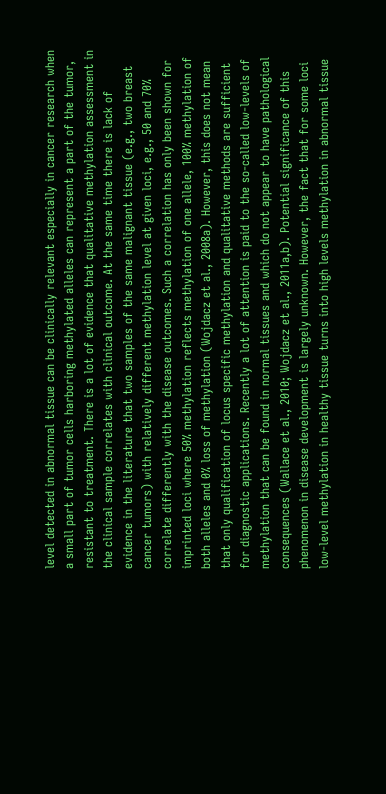level detected in abnormal tissue can be clinically relevant especially in cancer research when a small part of tumor cells harboring methylated alleles can represent a part of the tumor, resistant to treatment. There is a lot of evidence that qualitative methylation assessment in the clinical sample correlates with clinical outcome. At the same time there is lack of evidence in the literature that two samples of the same malignant tissue (e.g., two breast cancer tumors) with relatively different methylation level at given loci, e.g., 50 and 70% correlate differently with the disease outcomes. Such a correlation has only been shown for imprinted loci where 50% methylation reflects methylation of one allele, 100% methylation of both alleles and 0% loss of methylation (Wojdacz et al., 2008a). However, this does not mean that only qualification of locus specific methylation and qualitative methods are sufficient for diagnostic applications. Recently a lot of attention is paid to the so-called low-levels of methylation that can be found in normal tissues and which do not appear to have pathological consequences (Wallace et al., 2010; Wojdacz et al., 2011a,b). Potential significance of this phenomenon in disease development is largely unknown. However, the fact that for some loci low-level methylation in healthy tissue turns into high levels methylation in abnormal tissue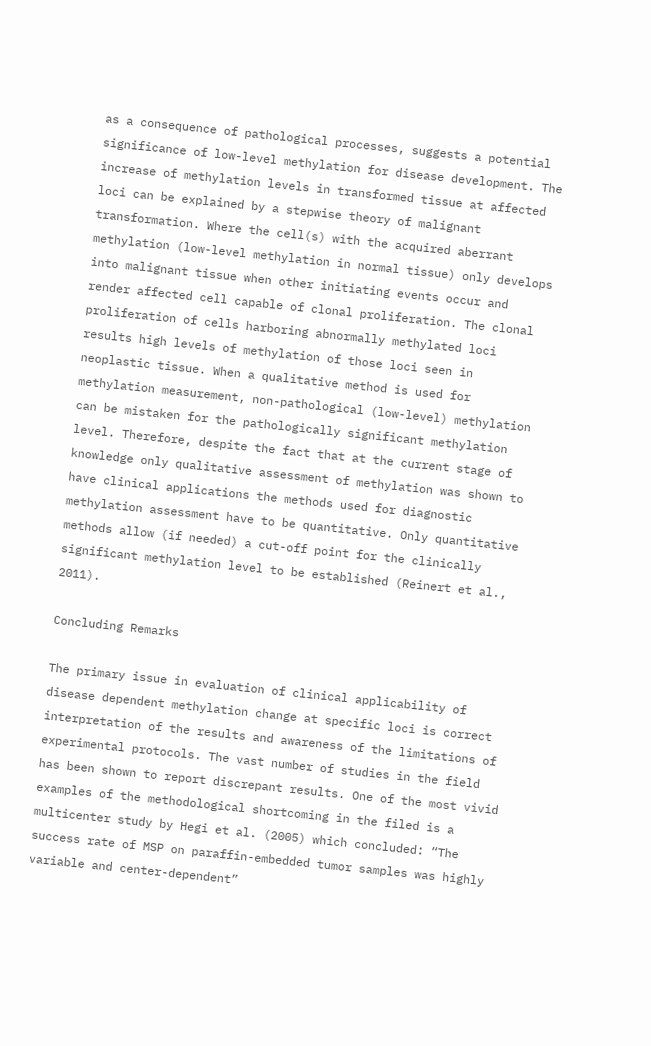as a consequence of pathological processes, suggests a potential significance of low-level methylation for disease development. The increase of methylation levels in transformed tissue at affected loci can be explained by a stepwise theory of malignant transformation. Where the cell(s) with the acquired aberrant methylation (low-level methylation in normal tissue) only develops into malignant tissue when other initiating events occur and render affected cell capable of clonal proliferation. The clonal proliferation of cells harboring abnormally methylated loci results high levels of methylation of those loci seen in neoplastic tissue. When a qualitative method is used for methylation measurement, non-pathological (low-level) methylation can be mistaken for the pathologically significant methylation level. Therefore, despite the fact that at the current stage of knowledge only qualitative assessment of methylation was shown to have clinical applications the methods used for diagnostic methylation assessment have to be quantitative. Only quantitative methods allow (if needed) a cut-off point for the clinically significant methylation level to be established (Reinert et al., 2011).

Concluding Remarks

The primary issue in evaluation of clinical applicability of disease dependent methylation change at specific loci is correct interpretation of the results and awareness of the limitations of experimental protocols. The vast number of studies in the field has been shown to report discrepant results. One of the most vivid examples of the methodological shortcoming in the filed is a multicenter study by Hegi et al. (2005) which concluded: “The success rate of MSP on paraffin-embedded tumor samples was highly variable and center-dependent”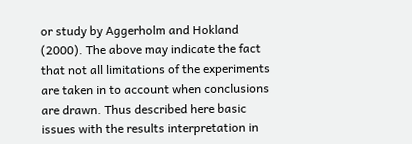or study by Aggerholm and Hokland (2000). The above may indicate the fact that not all limitations of the experiments are taken in to account when conclusions are drawn. Thus described here basic issues with the results interpretation in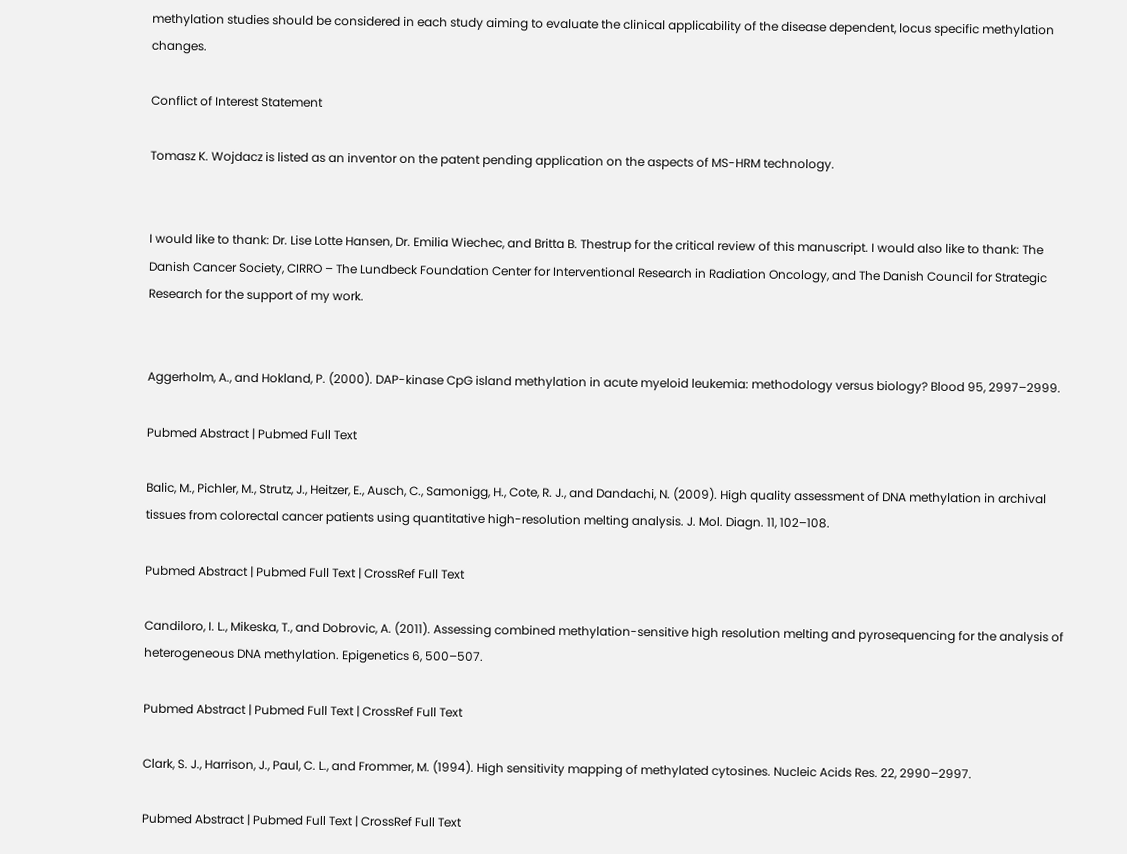methylation studies should be considered in each study aiming to evaluate the clinical applicability of the disease dependent, locus specific methylation changes.

Conflict of Interest Statement

Tomasz K. Wojdacz is listed as an inventor on the patent pending application on the aspects of MS-HRM technology.


I would like to thank: Dr. Lise Lotte Hansen, Dr. Emilia Wiechec, and Britta B. Thestrup for the critical review of this manuscript. I would also like to thank: The Danish Cancer Society, CIRRO – The Lundbeck Foundation Center for Interventional Research in Radiation Oncology, and The Danish Council for Strategic Research for the support of my work.


Aggerholm, A., and Hokland, P. (2000). DAP-kinase CpG island methylation in acute myeloid leukemia: methodology versus biology? Blood 95, 2997–2999.

Pubmed Abstract | Pubmed Full Text

Balic, M., Pichler, M., Strutz, J., Heitzer, E., Ausch, C., Samonigg, H., Cote, R. J., and Dandachi, N. (2009). High quality assessment of DNA methylation in archival tissues from colorectal cancer patients using quantitative high-resolution melting analysis. J. Mol. Diagn. 11, 102–108.

Pubmed Abstract | Pubmed Full Text | CrossRef Full Text

Candiloro, I. L., Mikeska, T., and Dobrovic, A. (2011). Assessing combined methylation-sensitive high resolution melting and pyrosequencing for the analysis of heterogeneous DNA methylation. Epigenetics 6, 500–507.

Pubmed Abstract | Pubmed Full Text | CrossRef Full Text

Clark, S. J., Harrison, J., Paul, C. L., and Frommer, M. (1994). High sensitivity mapping of methylated cytosines. Nucleic Acids Res. 22, 2990–2997.

Pubmed Abstract | Pubmed Full Text | CrossRef Full Text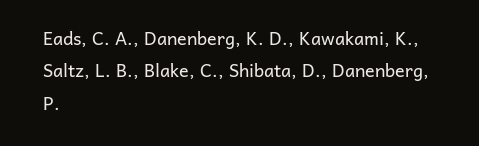Eads, C. A., Danenberg, K. D., Kawakami, K., Saltz, L. B., Blake, C., Shibata, D., Danenberg, P.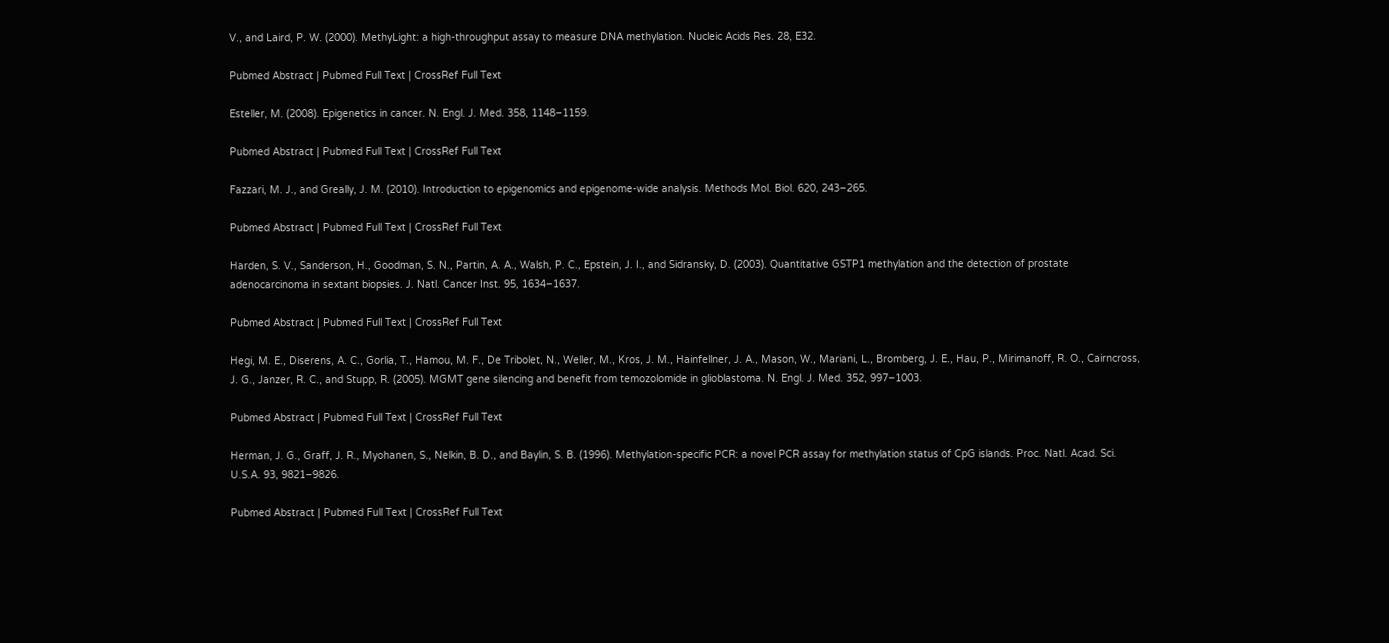V., and Laird, P. W. (2000). MethyLight: a high-throughput assay to measure DNA methylation. Nucleic Acids Res. 28, E32.

Pubmed Abstract | Pubmed Full Text | CrossRef Full Text

Esteller, M. (2008). Epigenetics in cancer. N. Engl. J. Med. 358, 1148–1159.

Pubmed Abstract | Pubmed Full Text | CrossRef Full Text

Fazzari, M. J., and Greally, J. M. (2010). Introduction to epigenomics and epigenome-wide analysis. Methods Mol. Biol. 620, 243–265.

Pubmed Abstract | Pubmed Full Text | CrossRef Full Text

Harden, S. V., Sanderson, H., Goodman, S. N., Partin, A. A., Walsh, P. C., Epstein, J. I., and Sidransky, D. (2003). Quantitative GSTP1 methylation and the detection of prostate adenocarcinoma in sextant biopsies. J. Natl. Cancer Inst. 95, 1634–1637.

Pubmed Abstract | Pubmed Full Text | CrossRef Full Text

Hegi, M. E., Diserens, A. C., Gorlia, T., Hamou, M. F., De Tribolet, N., Weller, M., Kros, J. M., Hainfellner, J. A., Mason, W., Mariani, L., Bromberg, J. E., Hau, P., Mirimanoff, R. O., Cairncross, J. G., Janzer, R. C., and Stupp, R. (2005). MGMT gene silencing and benefit from temozolomide in glioblastoma. N. Engl. J. Med. 352, 997–1003.

Pubmed Abstract | Pubmed Full Text | CrossRef Full Text

Herman, J. G., Graff, J. R., Myohanen, S., Nelkin, B. D., and Baylin, S. B. (1996). Methylation-specific PCR: a novel PCR assay for methylation status of CpG islands. Proc. Natl. Acad. Sci. U.S.A. 93, 9821–9826.

Pubmed Abstract | Pubmed Full Text | CrossRef Full Text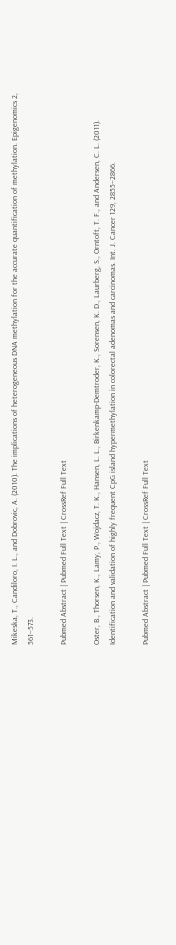Mikeska, T., Candiloro, I. L., and Dobrovic, A. (2010). The implications of heterogeneous DNA methylation for the accurate quantification of methylation. Epigenomics 2, 561–573.

Pubmed Abstract | Pubmed Full Text | CrossRef Full Text

Oster, B., Thorsen, K., Lamy, P., Wojdacz, T. K., Hansen, L. L., Birkenkamp-Demtroder, K., Sorensen, K. D., Laurberg, S., Orntoft, T. F., and Andersen, C. L. (2011). Identification and validation of highly frequent CpG island hypermethylation in colorectal adenomas and carcinomas. Int. J. Cancer 129, 2855–2866.

Pubmed Abstract | Pubmed Full Text | CrossRef Full Text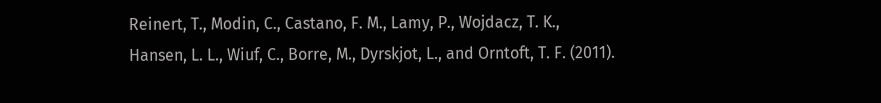Reinert, T., Modin, C., Castano, F. M., Lamy, P., Wojdacz, T. K., Hansen, L. L., Wiuf, C., Borre, M., Dyrskjot, L., and Orntoft, T. F. (2011).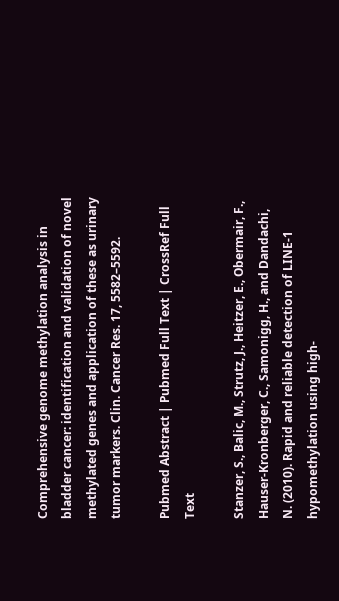Comprehensive genome methylation analysis in bladder cancer: identification and validation of novel methylated genes and application of these as urinary tumor markers. Clin. Cancer Res. 17, 5582–5592.

Pubmed Abstract | Pubmed Full Text | CrossRef Full Text

Stanzer, S., Balic, M., Strutz, J., Heitzer, E., Obermair, F., Hauser-Kronberger, C., Samonigg, H., and Dandachi, N. (2010). Rapid and reliable detection of LINE-1 hypomethylation using high-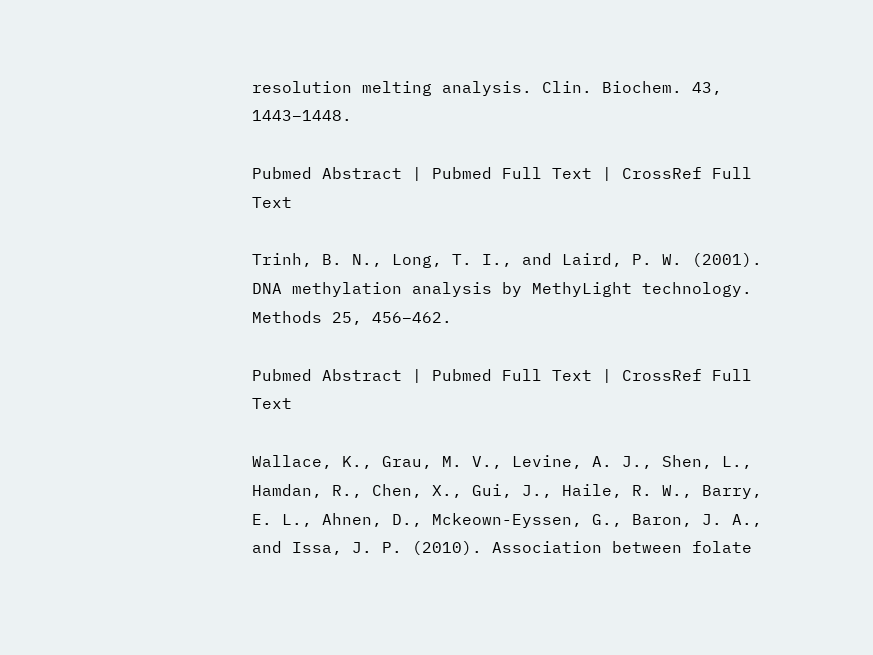resolution melting analysis. Clin. Biochem. 43, 1443–1448.

Pubmed Abstract | Pubmed Full Text | CrossRef Full Text

Trinh, B. N., Long, T. I., and Laird, P. W. (2001). DNA methylation analysis by MethyLight technology. Methods 25, 456–462.

Pubmed Abstract | Pubmed Full Text | CrossRef Full Text

Wallace, K., Grau, M. V., Levine, A. J., Shen, L., Hamdan, R., Chen, X., Gui, J., Haile, R. W., Barry, E. L., Ahnen, D., Mckeown-Eyssen, G., Baron, J. A., and Issa, J. P. (2010). Association between folate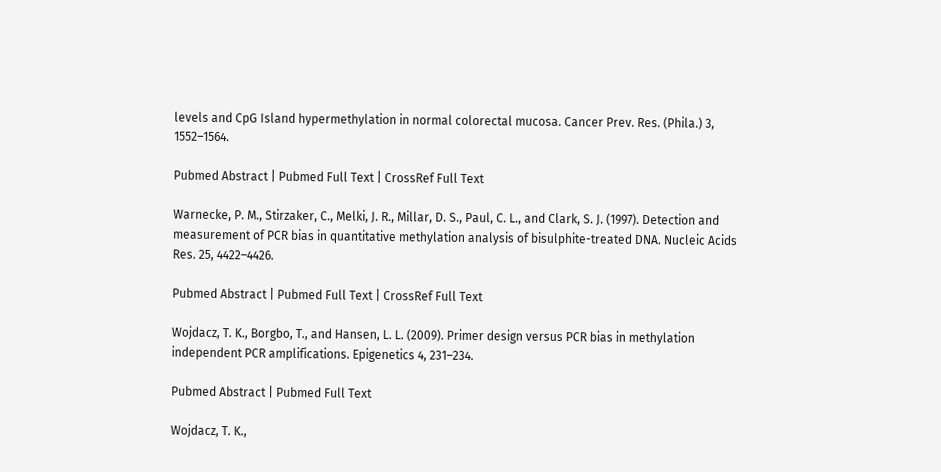levels and CpG Island hypermethylation in normal colorectal mucosa. Cancer Prev. Res. (Phila.) 3, 1552–1564.

Pubmed Abstract | Pubmed Full Text | CrossRef Full Text

Warnecke, P. M., Stirzaker, C., Melki, J. R., Millar, D. S., Paul, C. L., and Clark, S. J. (1997). Detection and measurement of PCR bias in quantitative methylation analysis of bisulphite-treated DNA. Nucleic Acids Res. 25, 4422–4426.

Pubmed Abstract | Pubmed Full Text | CrossRef Full Text

Wojdacz, T. K., Borgbo, T., and Hansen, L. L. (2009). Primer design versus PCR bias in methylation independent PCR amplifications. Epigenetics 4, 231–234.

Pubmed Abstract | Pubmed Full Text

Wojdacz, T. K.,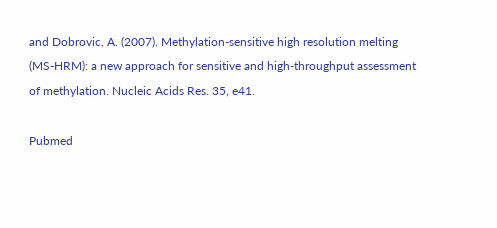and Dobrovic, A. (2007). Methylation-sensitive high resolution melting (MS-HRM): a new approach for sensitive and high-throughput assessment of methylation. Nucleic Acids Res. 35, e41.

Pubmed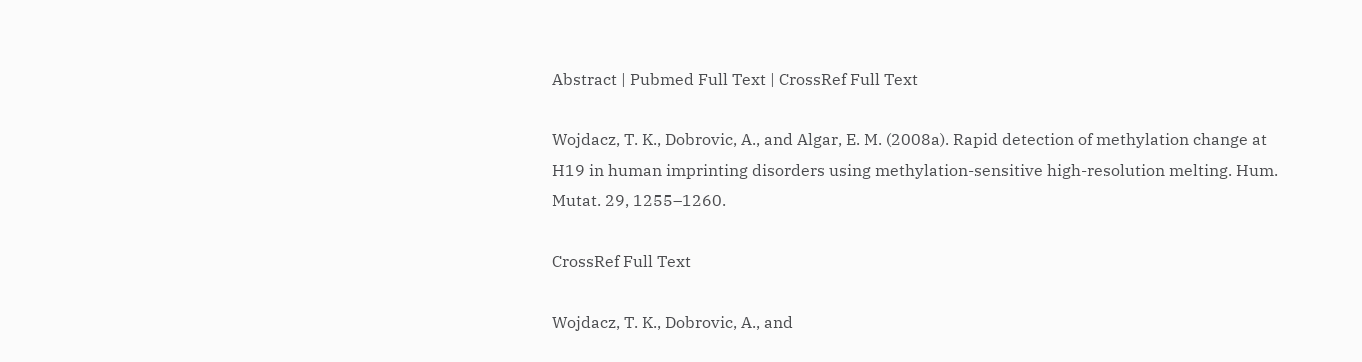Abstract | Pubmed Full Text | CrossRef Full Text

Wojdacz, T. K., Dobrovic, A., and Algar, E. M. (2008a). Rapid detection of methylation change at H19 in human imprinting disorders using methylation-sensitive high-resolution melting. Hum. Mutat. 29, 1255–1260.

CrossRef Full Text

Wojdacz, T. K., Dobrovic, A., and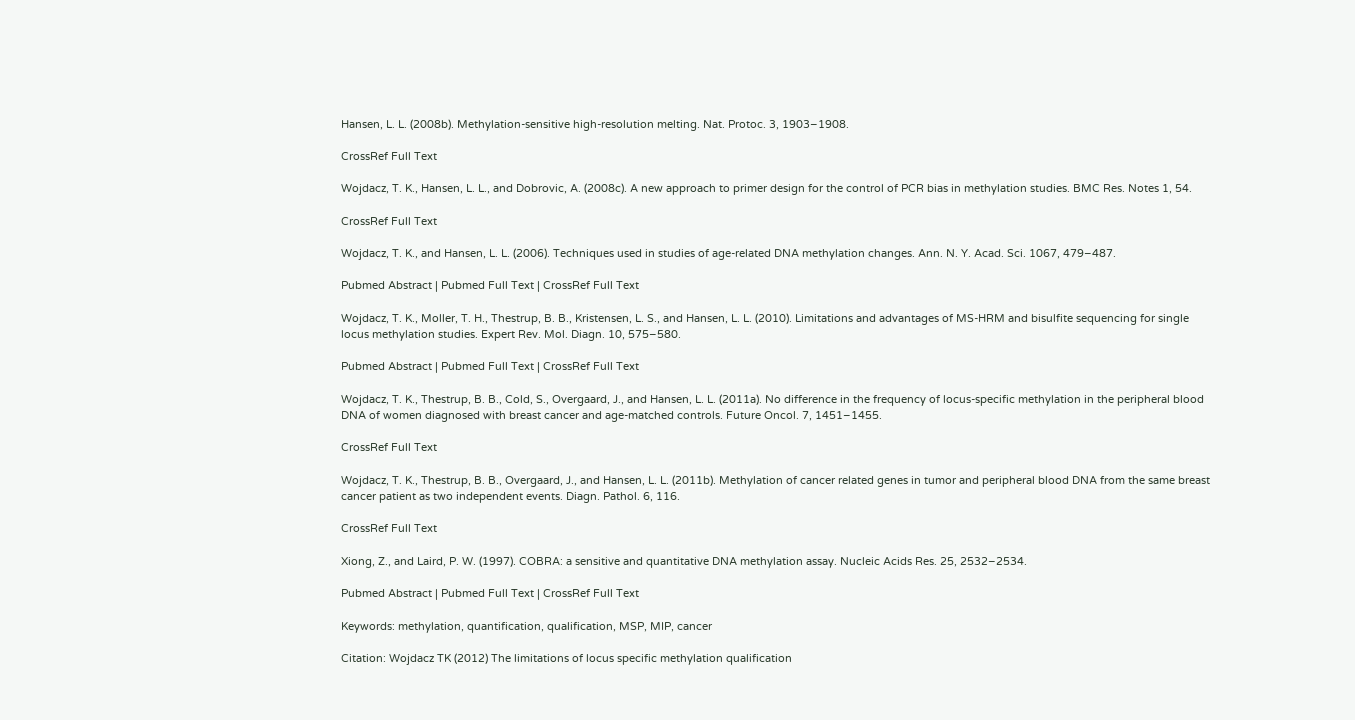Hansen, L. L. (2008b). Methylation-sensitive high-resolution melting. Nat. Protoc. 3, 1903–1908.

CrossRef Full Text

Wojdacz, T. K., Hansen, L. L., and Dobrovic, A. (2008c). A new approach to primer design for the control of PCR bias in methylation studies. BMC Res. Notes 1, 54.

CrossRef Full Text

Wojdacz, T. K., and Hansen, L. L. (2006). Techniques used in studies of age-related DNA methylation changes. Ann. N. Y. Acad. Sci. 1067, 479–487.

Pubmed Abstract | Pubmed Full Text | CrossRef Full Text

Wojdacz, T. K., Moller, T. H., Thestrup, B. B., Kristensen, L. S., and Hansen, L. L. (2010). Limitations and advantages of MS-HRM and bisulfite sequencing for single locus methylation studies. Expert Rev. Mol. Diagn. 10, 575–580.

Pubmed Abstract | Pubmed Full Text | CrossRef Full Text

Wojdacz, T. K., Thestrup, B. B., Cold, S., Overgaard, J., and Hansen, L. L. (2011a). No difference in the frequency of locus-specific methylation in the peripheral blood DNA of women diagnosed with breast cancer and age-matched controls. Future Oncol. 7, 1451–1455.

CrossRef Full Text

Wojdacz, T. K., Thestrup, B. B., Overgaard, J., and Hansen, L. L. (2011b). Methylation of cancer related genes in tumor and peripheral blood DNA from the same breast cancer patient as two independent events. Diagn. Pathol. 6, 116.

CrossRef Full Text

Xiong, Z., and Laird, P. W. (1997). COBRA: a sensitive and quantitative DNA methylation assay. Nucleic Acids Res. 25, 2532–2534.

Pubmed Abstract | Pubmed Full Text | CrossRef Full Text

Keywords: methylation, quantification, qualification, MSP, MIP, cancer

Citation: Wojdacz TK (2012) The limitations of locus specific methylation qualification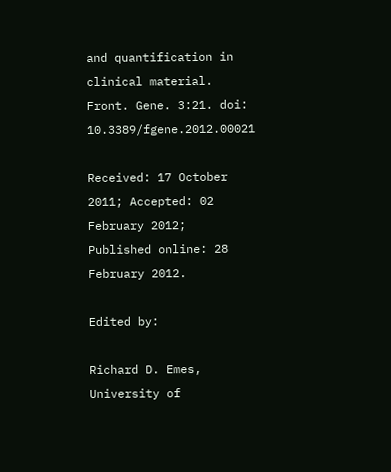and quantification in clinical material. Front. Gene. 3:21. doi: 10.3389/fgene.2012.00021

Received: 17 October 2011; Accepted: 02 February 2012;
Published online: 28 February 2012.

Edited by:

Richard D. Emes, University of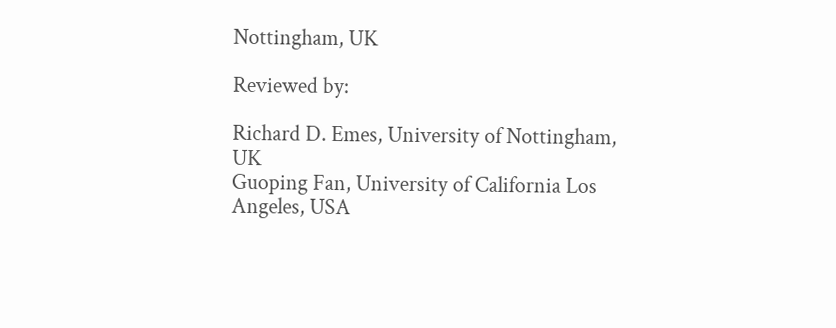Nottingham, UK

Reviewed by:

Richard D. Emes, University of Nottingham, UK
Guoping Fan, University of California Los Angeles, USA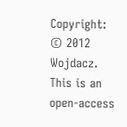Copyright: © 2012 Wojdacz. This is an open-access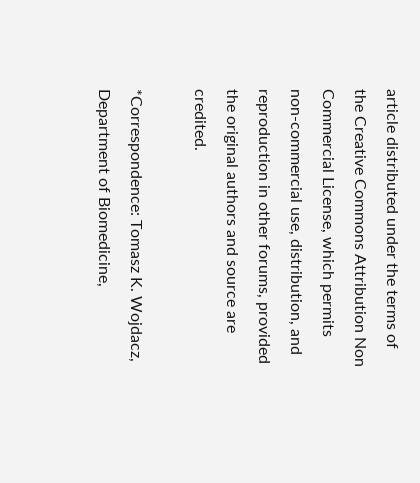article distributed under the terms of the Creative Commons Attribution Non Commercial License, which permits non-commercial use, distribution, and reproduction in other forums, provided the original authors and source are credited.

*Correspondence: Tomasz K. Wojdacz, Department of Biomedicine,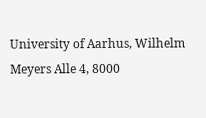University of Aarhus, Wilhelm Meyers Alle 4, 8000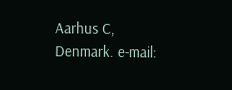Aarhus C, Denmark. e-mail: